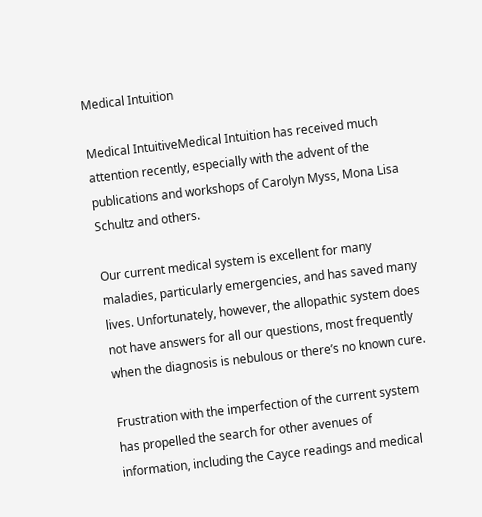Medical Intuition

Medical IntuitiveMedical Intuition has received much attention recently, especially with the advent of the publications and workshops of Carolyn Myss, Mona Lisa Schultz and others.

Our current medical system is excellent for many maladies, particularly emergencies, and has saved many lives. Unfortunately, however, the allopathic system does not have answers for all our questions, most frequently when the diagnosis is nebulous or there’s no known cure.

Frustration with the imperfection of the current system has propelled the search for other avenues of information, including the Cayce readings and medical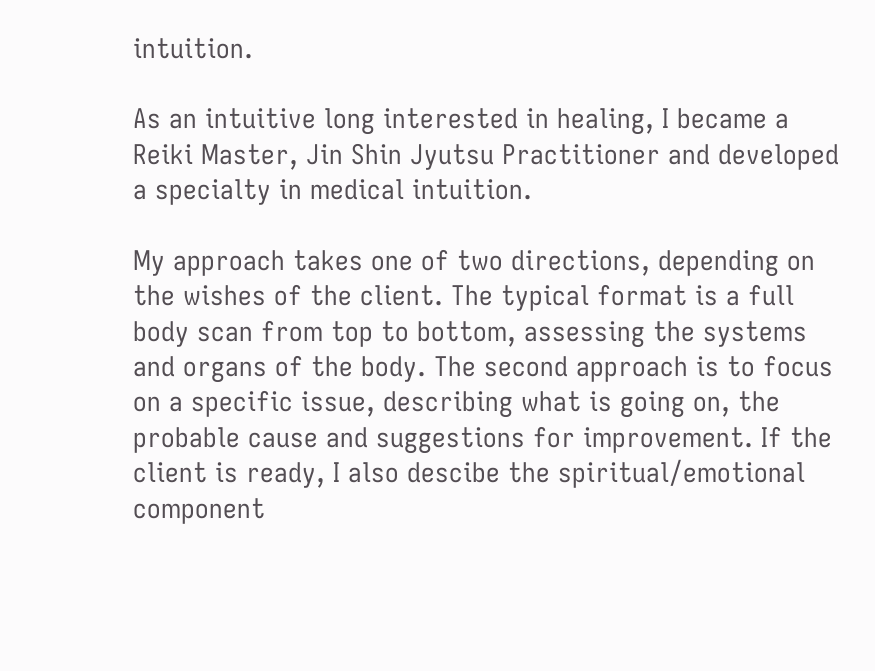intuition.

As an intuitive long interested in healing, I became a Reiki Master, Jin Shin Jyutsu Practitioner and developed a specialty in medical intuition.

My approach takes one of two directions, depending on the wishes of the client. The typical format is a full body scan from top to bottom, assessing the systems and organs of the body. The second approach is to focus on a specific issue, describing what is going on, the probable cause and suggestions for improvement. If the client is ready, I also descibe the spiritual/emotional component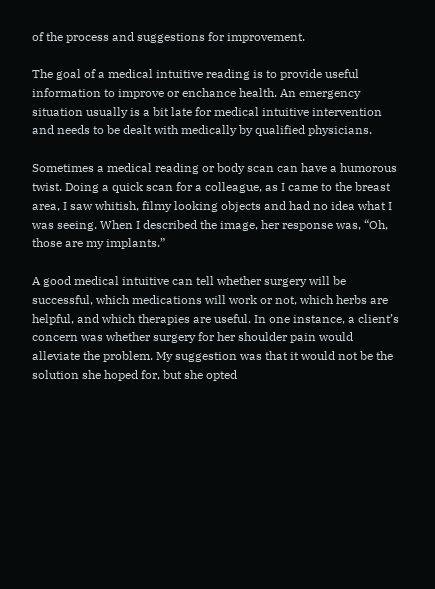of the process and suggestions for improvement.

The goal of a medical intuitive reading is to provide useful information to improve or enchance health. An emergency situation usually is a bit late for medical intuitive intervention and needs to be dealt with medically by qualified physicians.

Sometimes a medical reading or body scan can have a humorous twist. Doing a quick scan for a colleague, as I came to the breast area, I saw whitish, filmy looking objects and had no idea what I was seeing. When I described the image, her response was, “Oh, those are my implants.”

A good medical intuitive can tell whether surgery will be successful, which medications will work or not, which herbs are helpful, and which therapies are useful. In one instance, a client’s concern was whether surgery for her shoulder pain would alleviate the problem. My suggestion was that it would not be the solution she hoped for, but she opted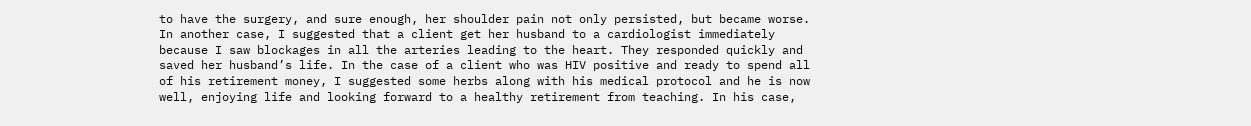to have the surgery, and sure enough, her shoulder pain not only persisted, but became worse. In another case, I suggested that a client get her husband to a cardiologist immediately because I saw blockages in all the arteries leading to the heart. They responded quickly and saved her husband’s life. In the case of a client who was HIV positive and ready to spend all of his retirement money, I suggested some herbs along with his medical protocol and he is now well, enjoying life and looking forward to a healthy retirement from teaching. In his case,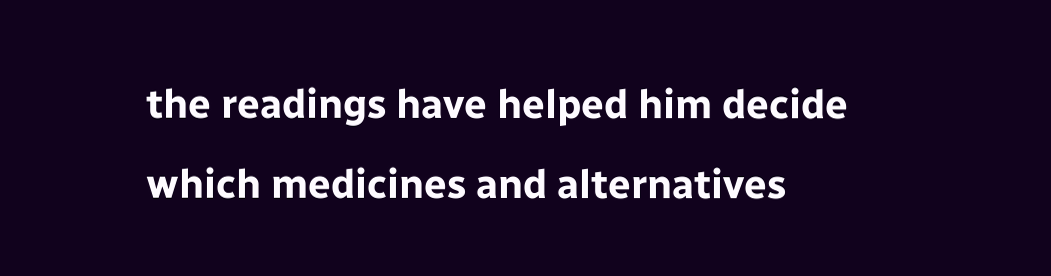the readings have helped him decide which medicines and alternatives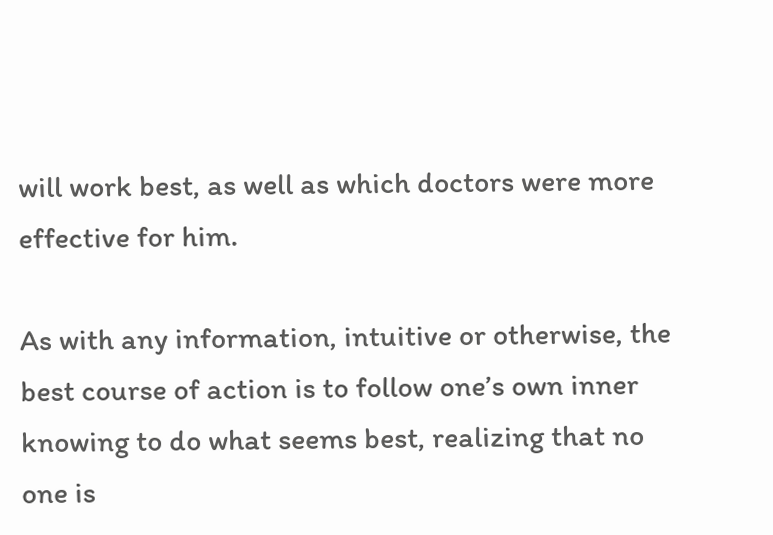will work best, as well as which doctors were more effective for him.

As with any information, intuitive or otherwise, the best course of action is to follow one’s own inner knowing to do what seems best, realizing that no one is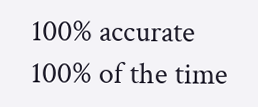100% accurate 100% of the time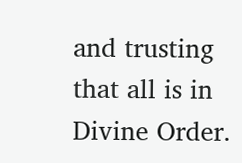and trusting that all is in Divine Order.